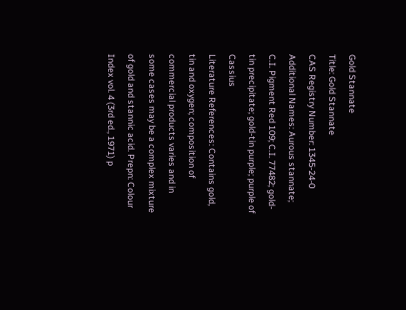Gold Stannate
Title: Gold Stannate
CAS Registry Number: 1345-24-0
Additional Names: Aurous stannate; C.I. Pigment Red 109; C.I. 77482; gold-tin precipitate; gold-tin purple; purple of Cassius
Literature References: Contains gold, tin and oxygen; composition of commercial products varies and in some cases may be a complex mixture of gold and stannic acid. Prepn: Colour Index vol. 4 (3rd ed., 1971) p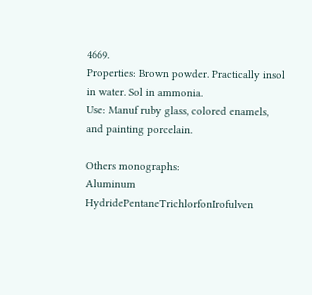4669.
Properties: Brown powder. Practically insol in water. Sol in ammonia.
Use: Manuf ruby glass, colored enamels, and painting porcelain.

Others monographs:
Aluminum HydridePentaneTrichlorfonIrofulven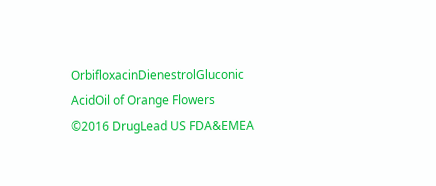OrbifloxacinDienestrolGluconic AcidOil of Orange Flowers
©2016 DrugLead US FDA&EMEA